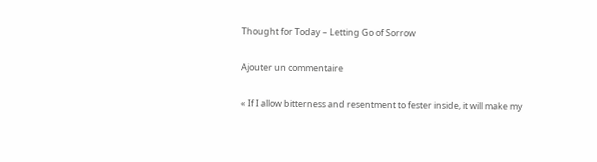Thought for Today – Letting Go of Sorrow

Ajouter un commentaire

« If I allow bitterness and resentment to fester inside, it will make my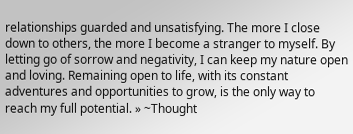relationships guarded and unsatisfying. The more I close down to others, the more I become a stranger to myself. By letting go of sorrow and negativity, I can keep my nature open and loving. Remaining open to life, with its constant adventures and opportunities to grow, is the only way to reach my full potential. » ~Thought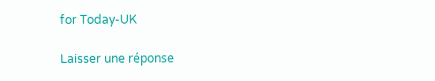for Today-UK

Laisser une réponse